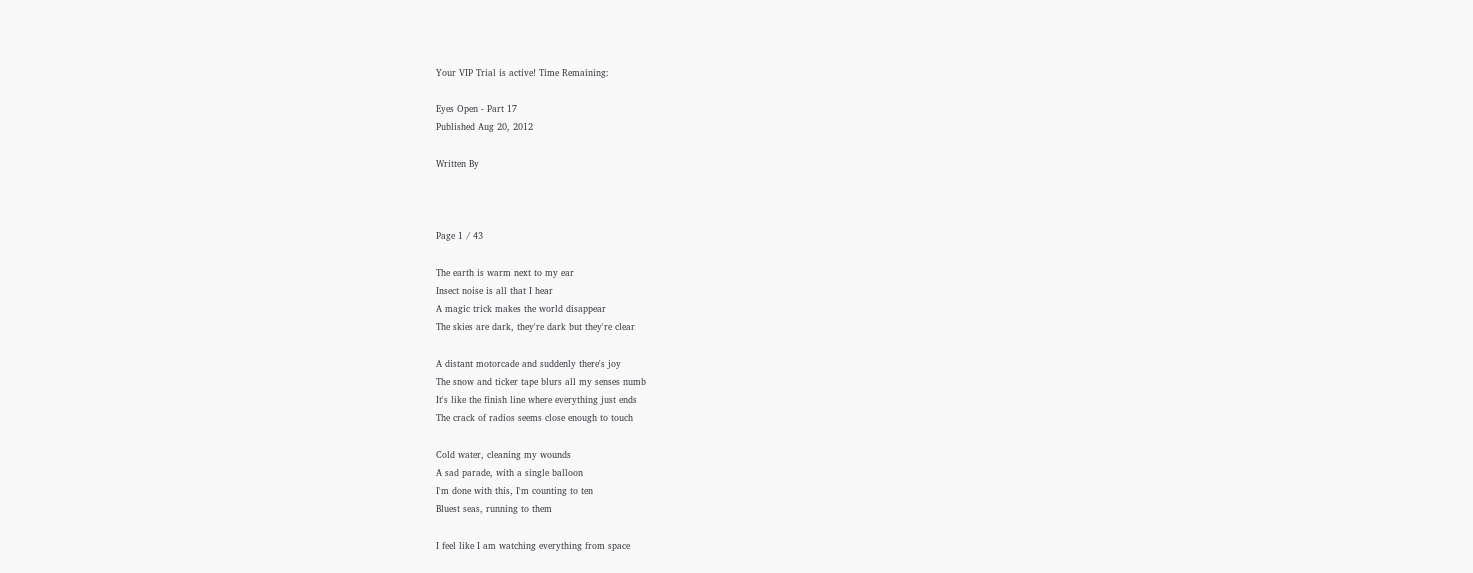Your VIP Trial is active! Time Remaining:

Eyes Open - Part 17
Published Aug 20, 2012

Written By



Page 1 / 43

The earth is warm next to my ear
Insect noise is all that I hear
A magic trick makes the world disappear
The skies are dark, they're dark but they're clear

A distant motorcade and suddenly there's joy
The snow and ticker tape blurs all my senses numb
It's like the finish line where everything just ends
The crack of radios seems close enough to touch

Cold water, cleaning my wounds
A sad parade, with a single balloon
I'm done with this, I'm counting to ten
Bluest seas, running to them

I feel like I am watching everything from space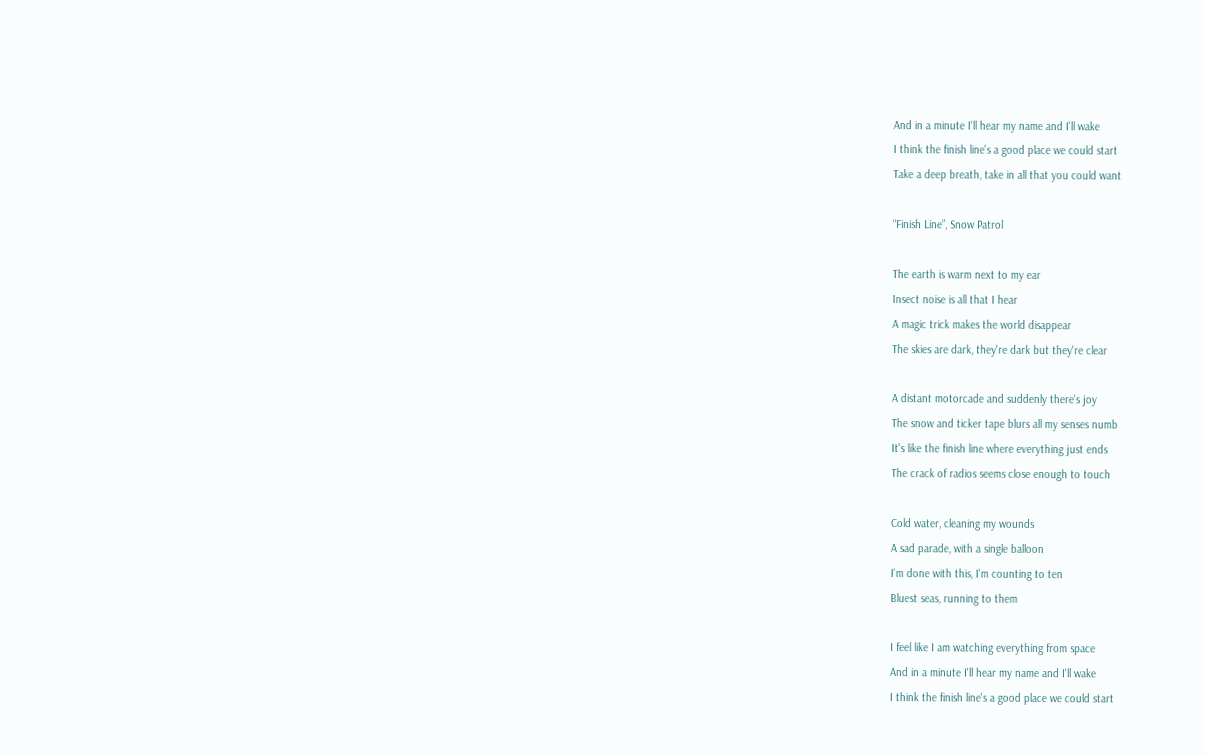And in a minute I'll hear my name and I'll wake
I think the finish line's a good place we could start
Take a deep breath, take in all that you could want

“Finish Line”, Snow Patrol

The earth is warm next to my ear
Insect noise is all that I hear
A magic trick makes the world disappear
The skies are dark, they're dark but they're clear

A distant motorcade and suddenly there's joy
The snow and ticker tape blurs all my senses numb
It's like the finish line where everything just ends
The crack of radios seems close enough to touch

Cold water, cleaning my wounds
A sad parade, with a single balloon
I'm done with this, I'm counting to ten
Bluest seas, running to them

I feel like I am watching everything from space
And in a minute I'll hear my name and I'll wake
I think the finish line's a good place we could start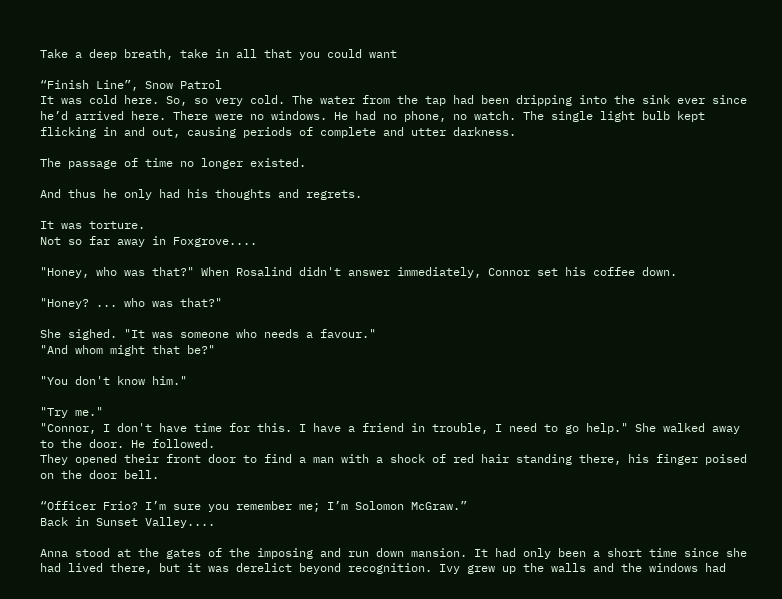Take a deep breath, take in all that you could want

“Finish Line”, Snow Patrol
It was cold here. So, so very cold. The water from the tap had been dripping into the sink ever since he’d arrived here. There were no windows. He had no phone, no watch. The single light bulb kept flicking in and out, causing periods of complete and utter darkness.

The passage of time no longer existed.

And thus he only had his thoughts and regrets.

It was torture.
Not so far away in Foxgrove....

"Honey, who was that?" When Rosalind didn't answer immediately, Connor set his coffee down.

"Honey? ... who was that?"

She sighed. "It was someone who needs a favour."
"And whom might that be?"

"You don't know him."

"Try me."
"Connor, I don't have time for this. I have a friend in trouble, I need to go help." She walked away to the door. He followed.
They opened their front door to find a man with a shock of red hair standing there, his finger poised on the door bell.

“Officer Frio? I’m sure you remember me; I’m Solomon McGraw.”
Back in Sunset Valley....

Anna stood at the gates of the imposing and run down mansion. It had only been a short time since she had lived there, but it was derelict beyond recognition. Ivy grew up the walls and the windows had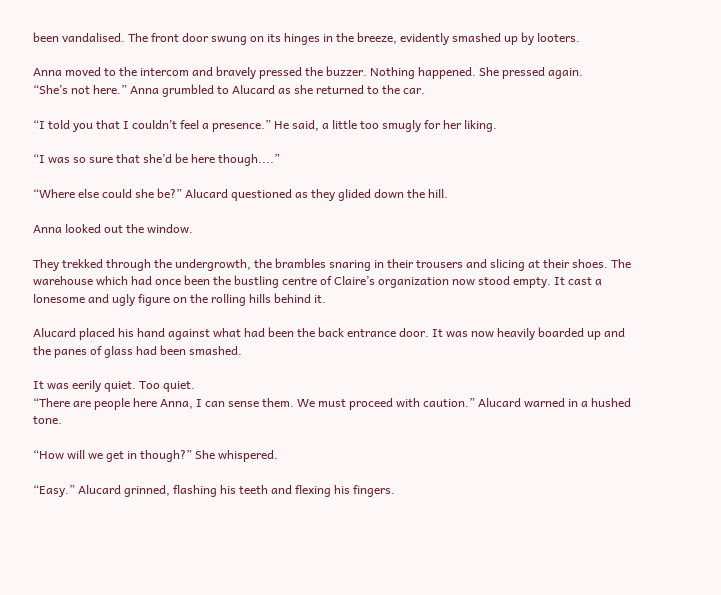been vandalised. The front door swung on its hinges in the breeze, evidently smashed up by looters.

Anna moved to the intercom and bravely pressed the buzzer. Nothing happened. She pressed again.
“She’s not here.” Anna grumbled to Alucard as she returned to the car.

“I told you that I couldn’t feel a presence.” He said, a little too smugly for her liking.

“I was so sure that she’d be here though....”

“Where else could she be?” Alucard questioned as they glided down the hill.

Anna looked out the window.

They trekked through the undergrowth, the brambles snaring in their trousers and slicing at their shoes. The warehouse which had once been the bustling centre of Claire’s organization now stood empty. It cast a lonesome and ugly figure on the rolling hills behind it.

Alucard placed his hand against what had been the back entrance door. It was now heavily boarded up and the panes of glass had been smashed.

It was eerily quiet. Too quiet.
“There are people here Anna, I can sense them. We must proceed with caution.” Alucard warned in a hushed tone.

“How will we get in though?” She whispered.

“Easy.” Alucard grinned, flashing his teeth and flexing his fingers.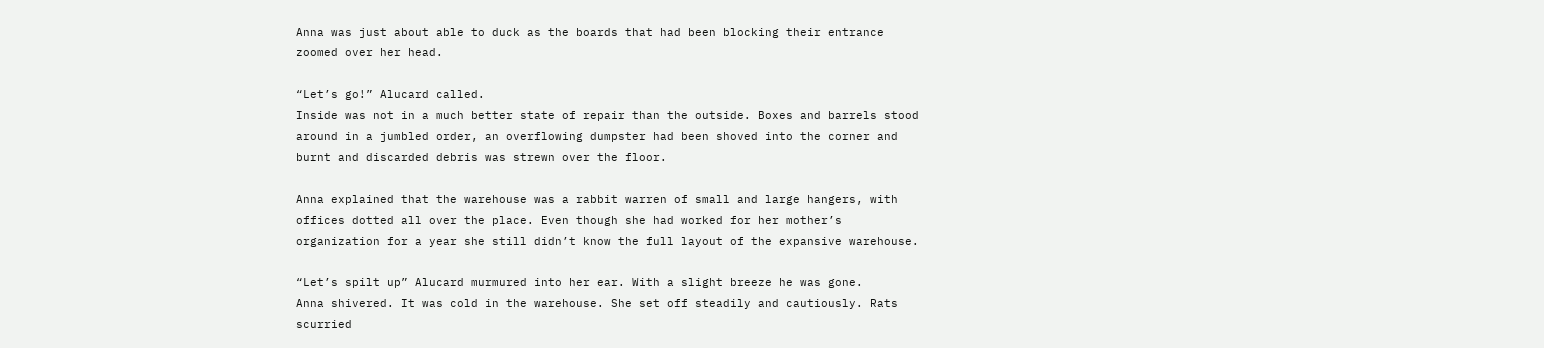Anna was just about able to duck as the boards that had been blocking their entrance zoomed over her head.

“Let’s go!” Alucard called.
Inside was not in a much better state of repair than the outside. Boxes and barrels stood around in a jumbled order, an overflowing dumpster had been shoved into the corner and burnt and discarded debris was strewn over the floor.

Anna explained that the warehouse was a rabbit warren of small and large hangers, with offices dotted all over the place. Even though she had worked for her mother’s organization for a year she still didn’t know the full layout of the expansive warehouse.

“Let’s spilt up” Alucard murmured into her ear. With a slight breeze he was gone.
Anna shivered. It was cold in the warehouse. She set off steadily and cautiously. Rats scurried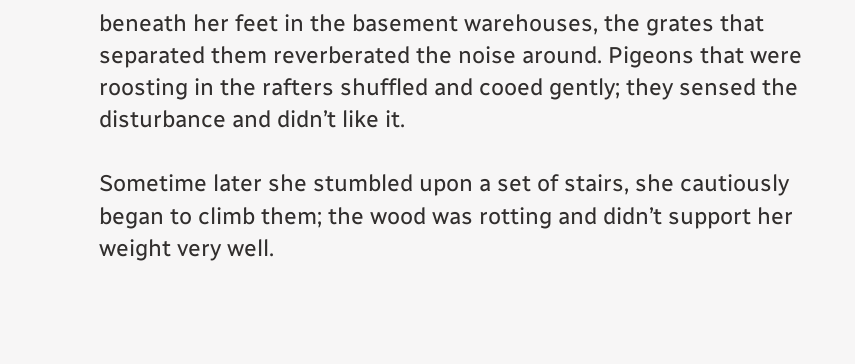beneath her feet in the basement warehouses, the grates that separated them reverberated the noise around. Pigeons that were roosting in the rafters shuffled and cooed gently; they sensed the disturbance and didn’t like it.

Sometime later she stumbled upon a set of stairs, she cautiously began to climb them; the wood was rotting and didn’t support her weight very well.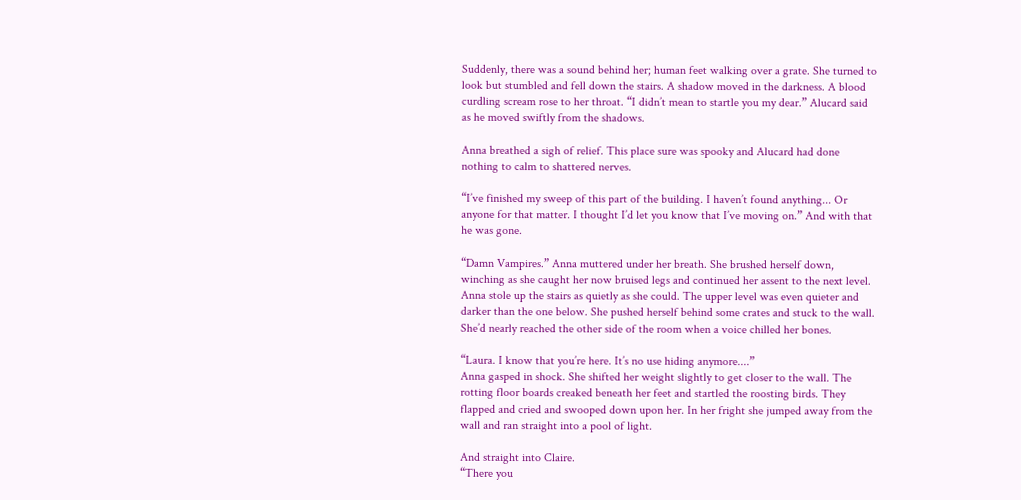Suddenly, there was a sound behind her; human feet walking over a grate. She turned to look but stumbled and fell down the stairs. A shadow moved in the darkness. A blood curdling scream rose to her throat. “I didn’t mean to startle you my dear.” Alucard said as he moved swiftly from the shadows.

Anna breathed a sigh of relief. This place sure was spooky and Alucard had done nothing to calm to shattered nerves.

“I’ve finished my sweep of this part of the building. I haven’t found anything... Or anyone for that matter. I thought I’d let you know that I’ve moving on.” And with that he was gone.

“Damn Vampires.” Anna muttered under her breath. She brushed herself down, winching as she caught her now bruised legs and continued her assent to the next level.
Anna stole up the stairs as quietly as she could. The upper level was even quieter and darker than the one below. She pushed herself behind some crates and stuck to the wall. She’d nearly reached the other side of the room when a voice chilled her bones.

“Laura. I know that you’re here. It’s no use hiding anymore....”
Anna gasped in shock. She shifted her weight slightly to get closer to the wall. The rotting floor boards creaked beneath her feet and startled the roosting birds. They flapped and cried and swooped down upon her. In her fright she jumped away from the wall and ran straight into a pool of light.

And straight into Claire.
“There you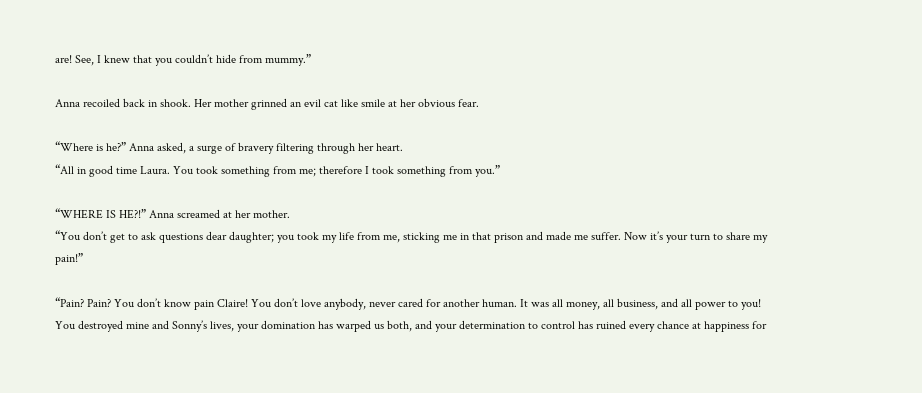are! See, I knew that you couldn’t hide from mummy.”

Anna recoiled back in shook. Her mother grinned an evil cat like smile at her obvious fear.

“Where is he?” Anna asked, a surge of bravery filtering through her heart.
“All in good time Laura. You took something from me; therefore I took something from you.”

“WHERE IS HE?!” Anna screamed at her mother.
“You don’t get to ask questions dear daughter; you took my life from me, sticking me in that prison and made me suffer. Now it’s your turn to share my pain!”

“Pain? Pain? You don’t know pain Claire! You don’t love anybody, never cared for another human. It was all money, all business, and all power to you! You destroyed mine and Sonny’s lives, your domination has warped us both, and your determination to control has ruined every chance at happiness for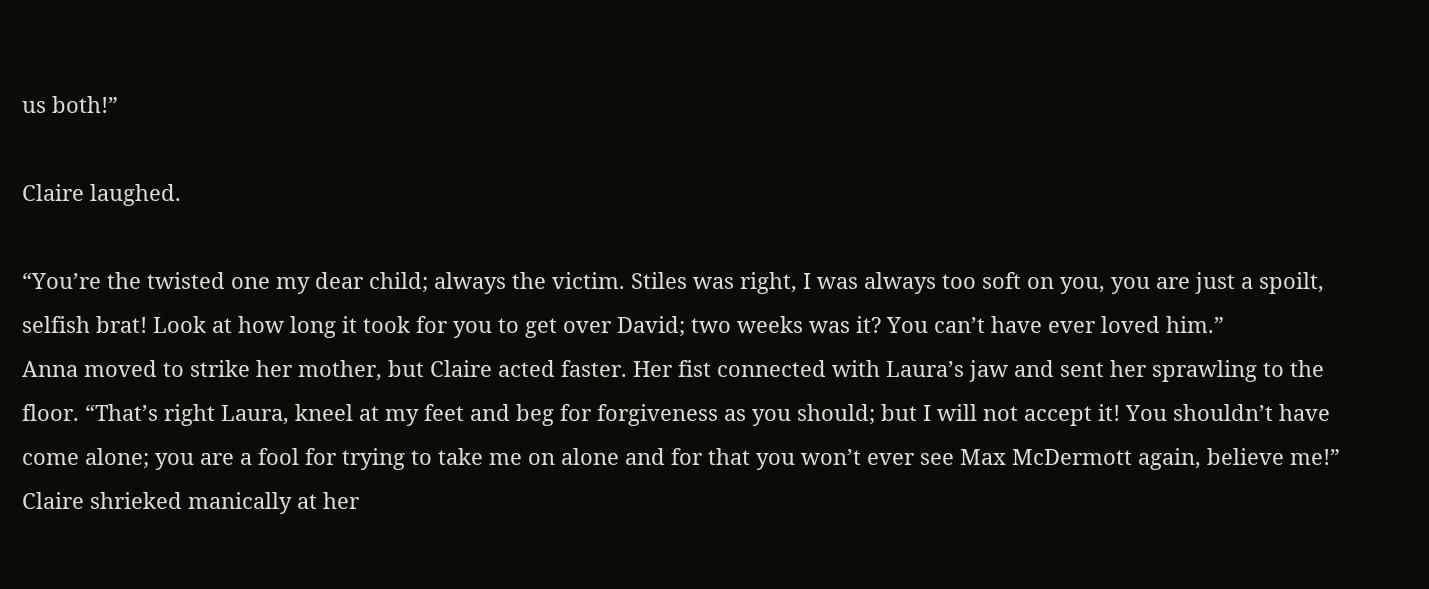us both!”

Claire laughed.

“You’re the twisted one my dear child; always the victim. Stiles was right, I was always too soft on you, you are just a spoilt, selfish brat! Look at how long it took for you to get over David; two weeks was it? You can’t have ever loved him.”
Anna moved to strike her mother, but Claire acted faster. Her fist connected with Laura’s jaw and sent her sprawling to the floor. “That’s right Laura, kneel at my feet and beg for forgiveness as you should; but I will not accept it! You shouldn’t have come alone; you are a fool for trying to take me on alone and for that you won’t ever see Max McDermott again, believe me!” Claire shrieked manically at her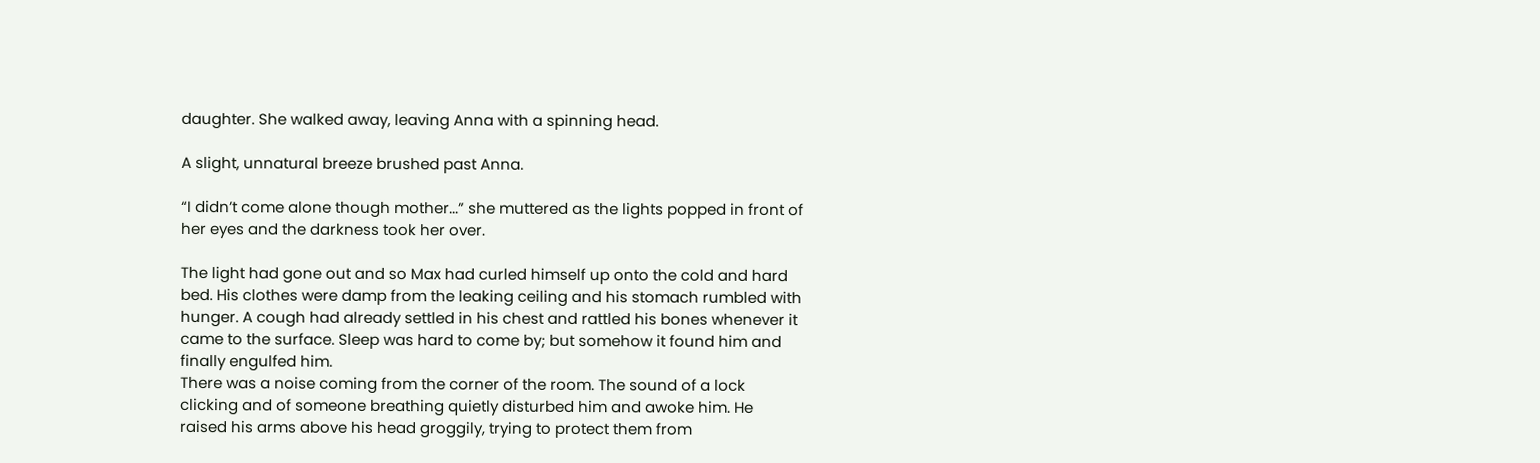daughter. She walked away, leaving Anna with a spinning head.

A slight, unnatural breeze brushed past Anna.

“I didn’t come alone though mother...” she muttered as the lights popped in front of her eyes and the darkness took her over.

The light had gone out and so Max had curled himself up onto the cold and hard bed. His clothes were damp from the leaking ceiling and his stomach rumbled with hunger. A cough had already settled in his chest and rattled his bones whenever it came to the surface. Sleep was hard to come by; but somehow it found him and finally engulfed him.
There was a noise coming from the corner of the room. The sound of a lock clicking and of someone breathing quietly disturbed him and awoke him. He raised his arms above his head groggily, trying to protect them from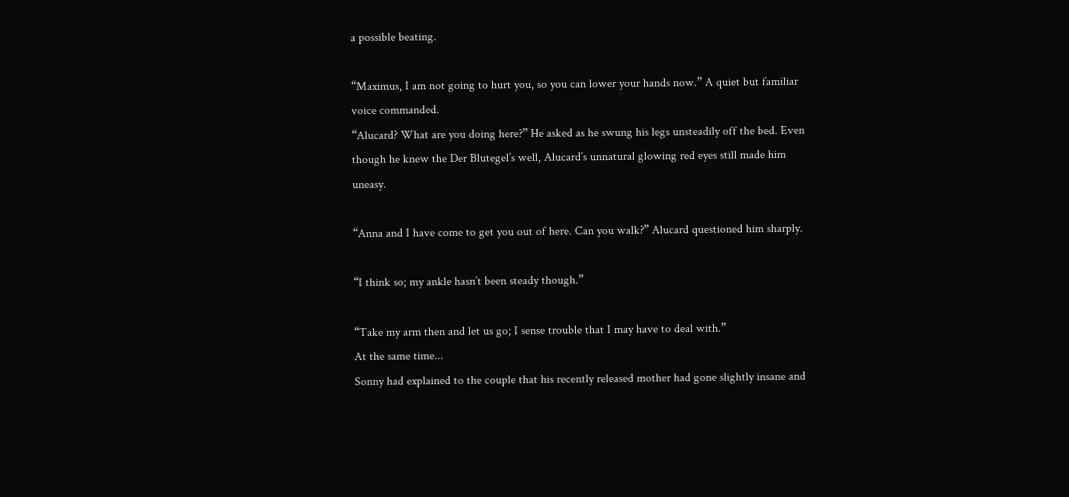a possible beating.

“Maximus, I am not going to hurt you, so you can lower your hands now.” A quiet but familiar voice commanded.
“Alucard? What are you doing here?” He asked as he swung his legs unsteadily off the bed. Even though he knew the Der Blutegel’s well, Alucard’s unnatural glowing red eyes still made him uneasy.

“Anna and I have come to get you out of here. Can you walk?” Alucard questioned him sharply.

“I think so; my ankle hasn’t been steady though.”

“Take my arm then and let us go; I sense trouble that I may have to deal with.”
At the same time...
Sonny had explained to the couple that his recently released mother had gone slightly insane and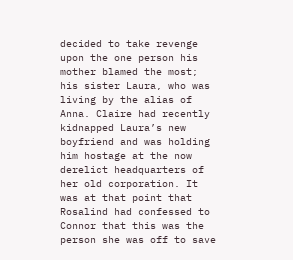decided to take revenge upon the one person his mother blamed the most; his sister Laura, who was living by the alias of Anna. Claire had recently kidnapped Laura’s new boyfriend and was holding him hostage at the now derelict headquarters of her old corporation. It was at that point that Rosalind had confessed to Connor that this was the person she was off to save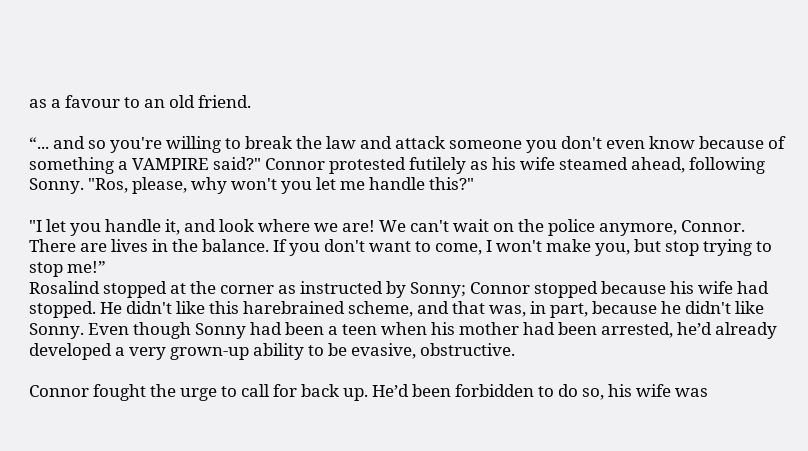as a favour to an old friend.

“... and so you're willing to break the law and attack someone you don't even know because of something a VAMPIRE said?" Connor protested futilely as his wife steamed ahead, following Sonny. "Ros, please, why won't you let me handle this?"

"I let you handle it, and look where we are! We can't wait on the police anymore, Connor. There are lives in the balance. If you don't want to come, I won't make you, but stop trying to stop me!”
Rosalind stopped at the corner as instructed by Sonny; Connor stopped because his wife had stopped. He didn't like this harebrained scheme, and that was, in part, because he didn't like Sonny. Even though Sonny had been a teen when his mother had been arrested, he’d already developed a very grown-up ability to be evasive, obstructive.

Connor fought the urge to call for back up. He’d been forbidden to do so, his wife was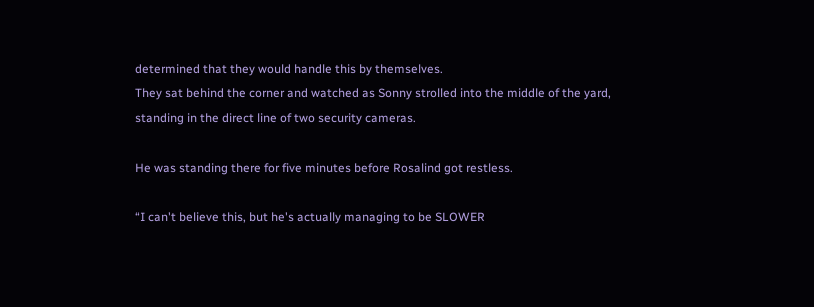determined that they would handle this by themselves.
They sat behind the corner and watched as Sonny strolled into the middle of the yard, standing in the direct line of two security cameras.

He was standing there for five minutes before Rosalind got restless.

“I can't believe this, but he's actually managing to be SLOWER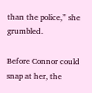than the police,” she grumbled.

Before Connor could snap at her, the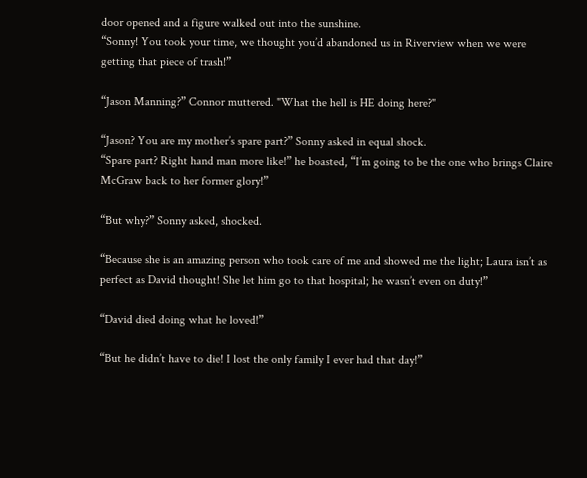door opened and a figure walked out into the sunshine.
“Sonny! You took your time, we thought you’d abandoned us in Riverview when we were getting that piece of trash!”

“Jason Manning?” Connor muttered. "What the hell is HE doing here?"

“Jason? You are my mother’s spare part?” Sonny asked in equal shock.
“Spare part? Right hand man more like!” he boasted, “I’m going to be the one who brings Claire McGraw back to her former glory!”

“But why?” Sonny asked, shocked.

“Because she is an amazing person who took care of me and showed me the light; Laura isn’t as perfect as David thought! She let him go to that hospital; he wasn’t even on duty!”

“David died doing what he loved!”

“But he didn’t have to die! I lost the only family I ever had that day!”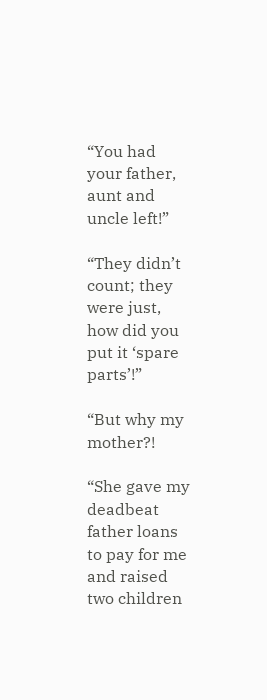“You had your father, aunt and uncle left!”

“They didn’t count; they were just, how did you put it ‘spare parts’!”

“But why my mother?!

“She gave my deadbeat father loans to pay for me and raised two children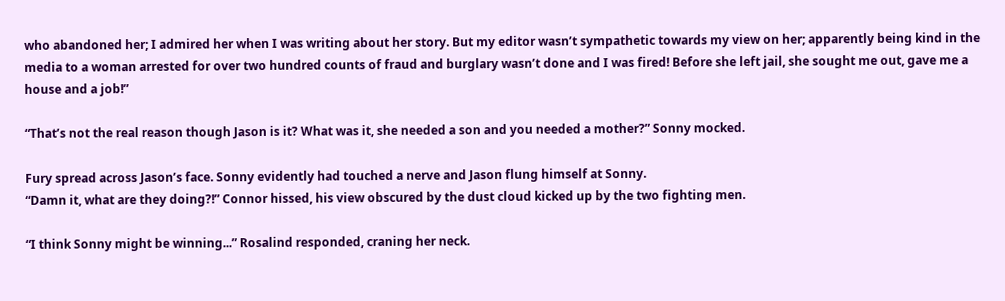who abandoned her; I admired her when I was writing about her story. But my editor wasn’t sympathetic towards my view on her; apparently being kind in the media to a woman arrested for over two hundred counts of fraud and burglary wasn’t done and I was fired! Before she left jail, she sought me out, gave me a house and a job!”

“That’s not the real reason though Jason is it? What was it, she needed a son and you needed a mother?” Sonny mocked.

Fury spread across Jason’s face. Sonny evidently had touched a nerve and Jason flung himself at Sonny.
“Damn it, what are they doing?!” Connor hissed, his view obscured by the dust cloud kicked up by the two fighting men.

“I think Sonny might be winning...” Rosalind responded, craning her neck.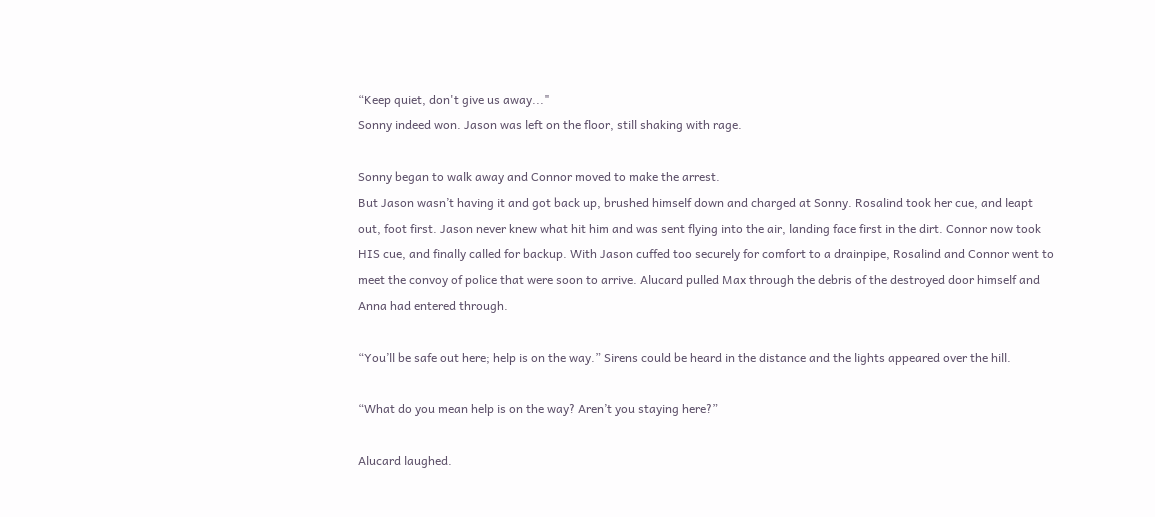“Keep quiet, don't give us away..."
Sonny indeed won. Jason was left on the floor, still shaking with rage.

Sonny began to walk away and Connor moved to make the arrest.
But Jason wasn’t having it and got back up, brushed himself down and charged at Sonny. Rosalind took her cue, and leapt out, foot first. Jason never knew what hit him and was sent flying into the air, landing face first in the dirt. Connor now took HIS cue, and finally called for backup. With Jason cuffed too securely for comfort to a drainpipe, Rosalind and Connor went to meet the convoy of police that were soon to arrive. Alucard pulled Max through the debris of the destroyed door himself and Anna had entered through.

“You’ll be safe out here; help is on the way.” Sirens could be heard in the distance and the lights appeared over the hill.

“What do you mean help is on the way? Aren’t you staying here?”

Alucard laughed.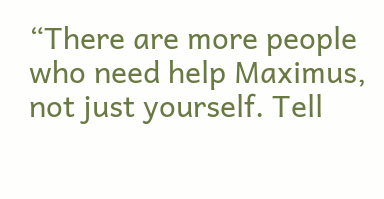“There are more people who need help Maximus, not just yourself. Tell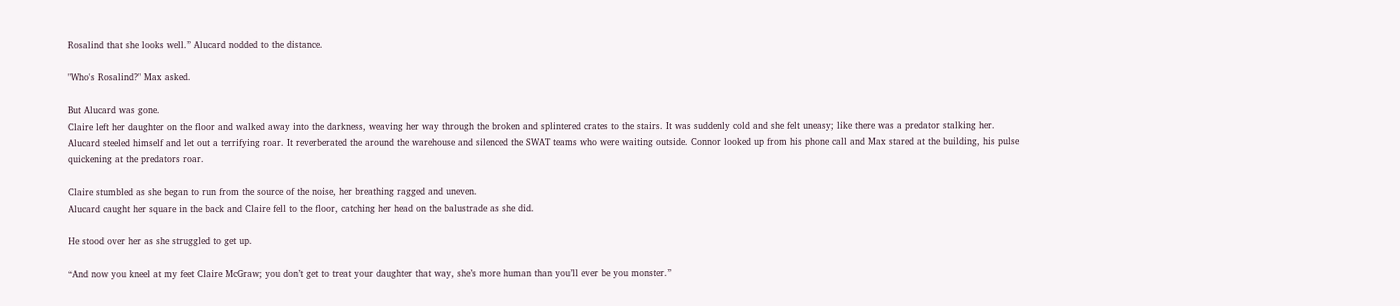Rosalind that she looks well.” Alucard nodded to the distance.

"Who's Rosalind?" Max asked.

But Alucard was gone.
Claire left her daughter on the floor and walked away into the darkness, weaving her way through the broken and splintered crates to the stairs. It was suddenly cold and she felt uneasy; like there was a predator stalking her. Alucard steeled himself and let out a terrifying roar. It reverberated the around the warehouse and silenced the SWAT teams who were waiting outside. Connor looked up from his phone call and Max stared at the building, his pulse quickening at the predators roar.

Claire stumbled as she began to run from the source of the noise, her breathing ragged and uneven.
Alucard caught her square in the back and Claire fell to the floor, catching her head on the balustrade as she did.

He stood over her as she struggled to get up.

“And now you kneel at my feet Claire McGraw; you don’t get to treat your daughter that way, she’s more human than you’ll ever be you monster.”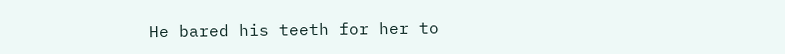He bared his teeth for her to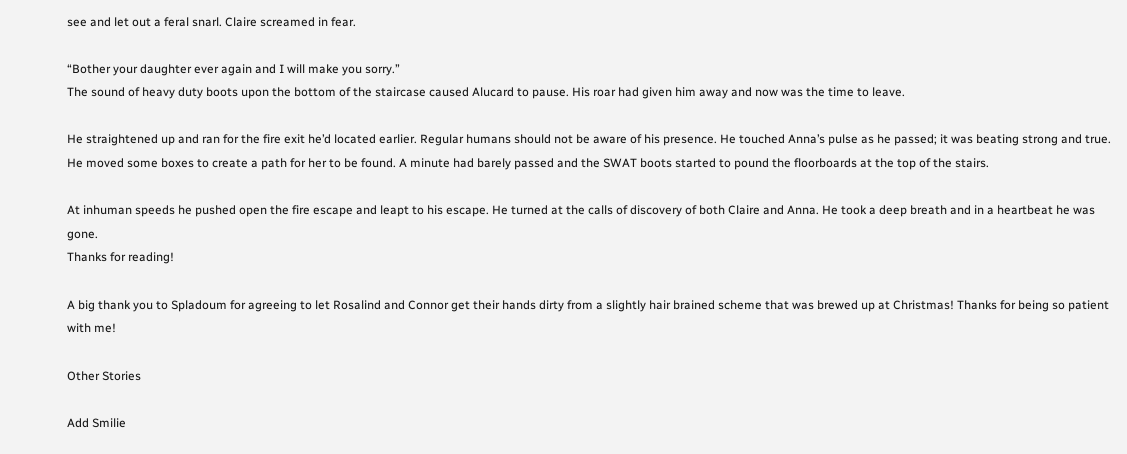see and let out a feral snarl. Claire screamed in fear.

“Bother your daughter ever again and I will make you sorry.”
The sound of heavy duty boots upon the bottom of the staircase caused Alucard to pause. His roar had given him away and now was the time to leave.

He straightened up and ran for the fire exit he’d located earlier. Regular humans should not be aware of his presence. He touched Anna’s pulse as he passed; it was beating strong and true. He moved some boxes to create a path for her to be found. A minute had barely passed and the SWAT boots started to pound the floorboards at the top of the stairs.

At inhuman speeds he pushed open the fire escape and leapt to his escape. He turned at the calls of discovery of both Claire and Anna. He took a deep breath and in a heartbeat he was gone.
Thanks for reading!

A big thank you to Spladoum for agreeing to let Rosalind and Connor get their hands dirty from a slightly hair brained scheme that was brewed up at Christmas! Thanks for being so patient with me!

Other Stories

Add Smilie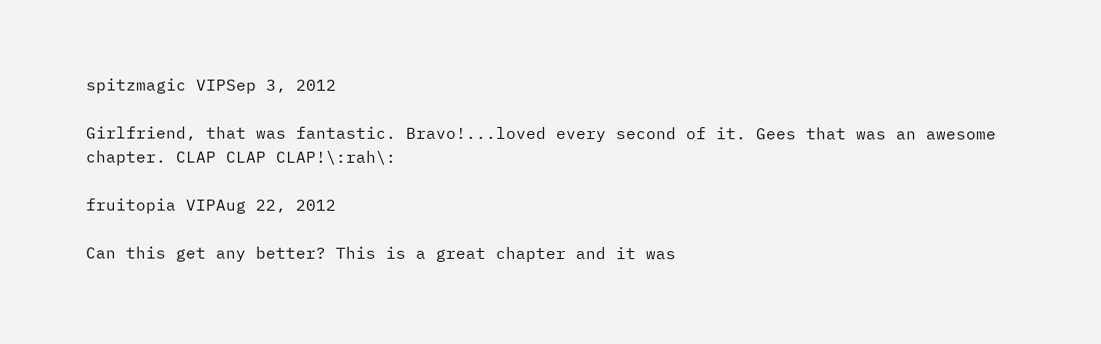spitzmagic VIPSep 3, 2012

Girlfriend, that was fantastic. Bravo!...loved every second of it. Gees that was an awesome chapter. CLAP CLAP CLAP!\:rah\:

fruitopia VIPAug 22, 2012

Can this get any better? This is a great chapter and it was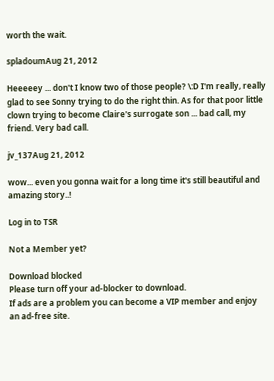worth the wait.

spladoumAug 21, 2012

Heeeeey ... don't I know two of those people? \:D I'm really, really glad to see Sonny trying to do the right thin. As for that poor little clown trying to become Claire's surrogate son ... bad call, my friend. Very bad call.

jv_137Aug 21, 2012

wow... even you gonna wait for a long time it's still beautiful and amazing story..!

Log in to TSR

Not a Member yet?

Download blocked
Please turn off your ad-blocker to download.
If ads are a problem you can become a VIP member and enjoy an ad-free site.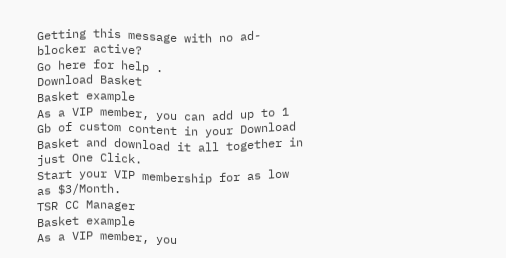Getting this message with no ad-blocker active?
Go here for help .
Download Basket
Basket example
As a VIP member, you can add up to 1 Gb of custom content in your Download Basket and download it all together in just One Click.
Start your VIP membership for as low as $3/Month.
TSR CC Manager
Basket example
As a VIP member, you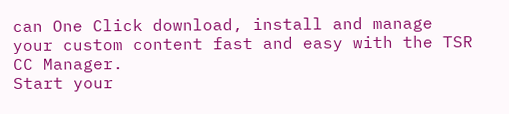can One Click download, install and manage your custom content fast and easy with the TSR CC Manager.
Start your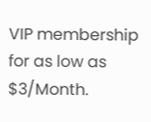VIP membership for as low as $3/Month.